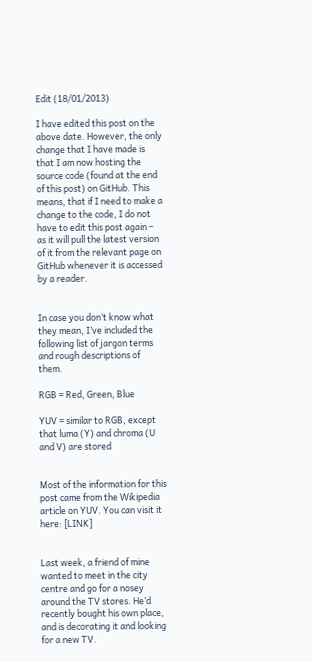Edit (18/01/2013)

I have edited this post on the above date. However, the only change that I have made is that I am now hosting the source code (found at the end of this post) on GitHub. This means, that if I need to make a change to the code, I do not have to edit this post again – as it will pull the latest version of it from the relevant page on GitHub whenever it is accessed by a reader.


In case you don’t know what they mean, I’ve included the following list of jargon terms and rough descriptions of them.

RGB = Red, Green, Blue

YUV = similar to RGB, except that luma (Y) and chroma (U and V) are stored


Most of the information for this post came from the Wikipedia article on YUV. You can visit it here: [LINK]


Last week, a friend of mine wanted to meet in the city centre and go for a nosey around the TV stores. He’d recently bought his own place, and is decorating it and looking for a new TV.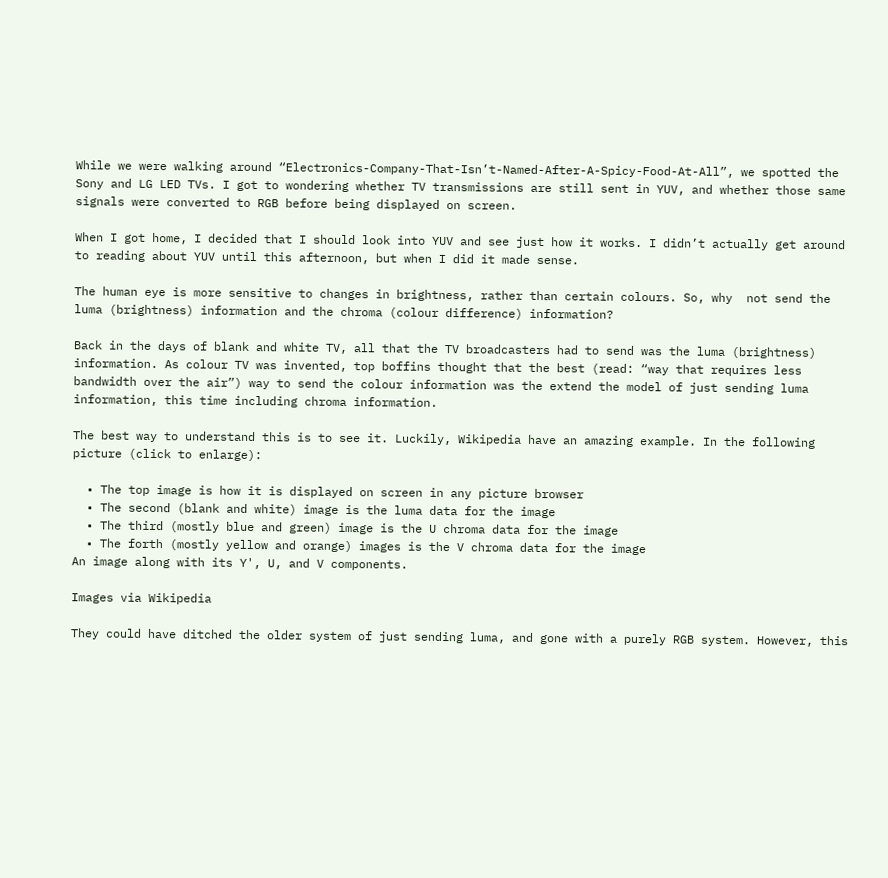While we were walking around “Electronics-Company-That-Isn’t-Named-After-A-Spicy-Food-At-All”, we spotted the Sony and LG LED TVs. I got to wondering whether TV transmissions are still sent in YUV, and whether those same signals were converted to RGB before being displayed on screen.

When I got home, I decided that I should look into YUV and see just how it works. I didn’t actually get around to reading about YUV until this afternoon, but when I did it made sense.

The human eye is more sensitive to changes in brightness, rather than certain colours. So, why  not send the luma (brightness) information and the chroma (colour difference) information?

Back in the days of blank and white TV, all that the TV broadcasters had to send was the luma (brightness) information. As colour TV was invented, top boffins thought that the best (read: “way that requires less bandwidth over the air”) way to send the colour information was the extend the model of just sending luma information, this time including chroma information.

The best way to understand this is to see it. Luckily, Wikipedia have an amazing example. In the following picture (click to enlarge):

  • The top image is how it is displayed on screen in any picture browser
  • The second (blank and white) image is the luma data for the image
  • The third (mostly blue and green) image is the U chroma data for the image
  • The forth (mostly yellow and orange) images is the V chroma data for the image
An image along with its Y', U, and V components.

Images via Wikipedia

They could have ditched the older system of just sending luma, and gone with a purely RGB system. However, this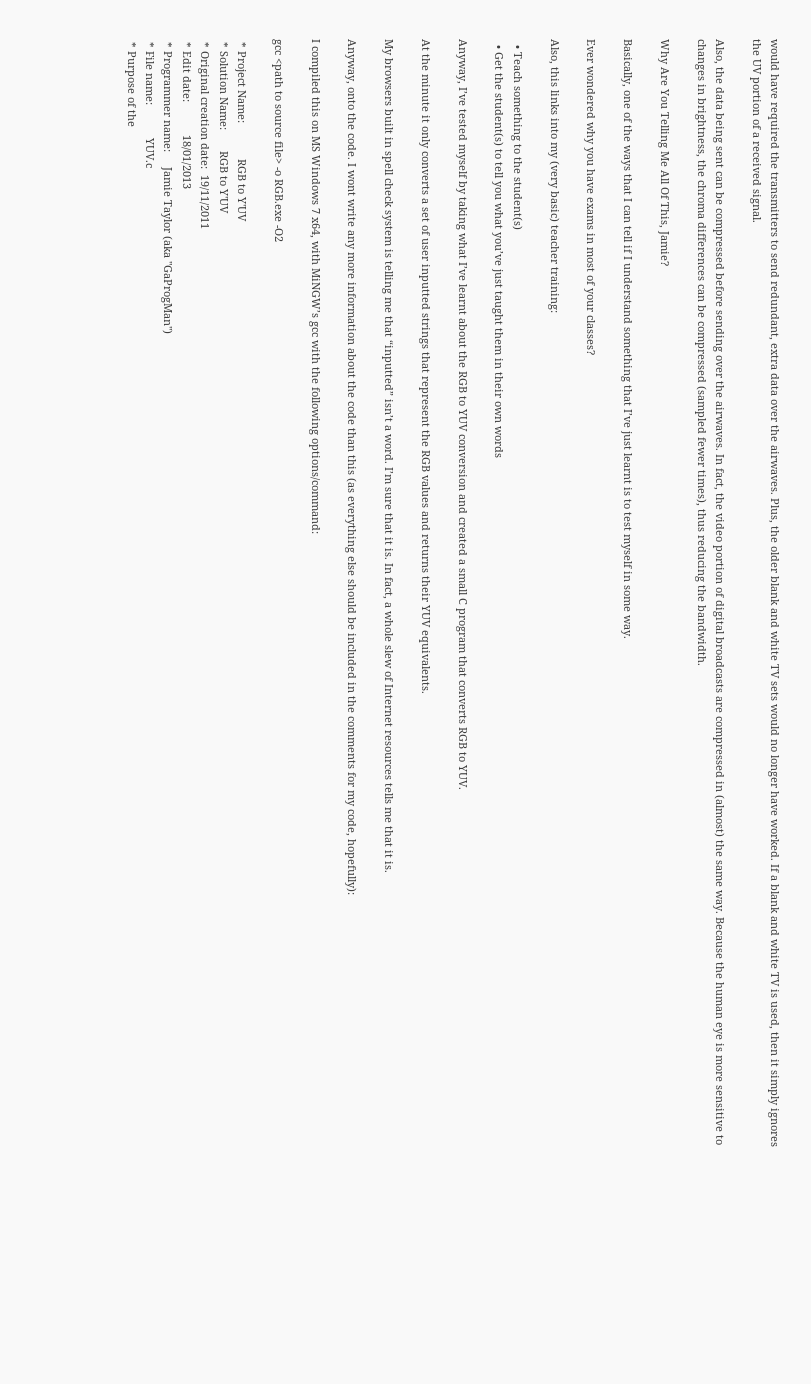would have required the transmitters to send redundant, extra data over the airwaves. Plus, the older blank and white TV sets would no longer have worked. If a blank and white TV is used, then it simply ignores the UV portion of a received signal.

Also, the data being sent can be compressed before sending over the airwaves. In fact, the video portion of digital broadcasts are compressed in (almost) the same way. Because the human eye is more sensitive to changes in brightness, the chroma differences can be compressed (sampled fewer times), thus reducing the bandwidth.

Why Are You Telling Me All Of This, Jamie?

Basically, one of the ways that I can tell if I understand something that I’ve just learnt is to test myself in some way.

Ever wondered why you have exams in most of your classes?

Also, this links into my (very basic) teacher training:

  • Teach something to the student(s)
  • Get the student(s) to tell you what you’ve just taught them in their own words

Anyway, I’ve tested myself by taking what I’ve learnt about the RGB to YUV conversion and created a small C program that converts RGB to YUV.

At the minute it only converts a set of user inputted strings that represent the RGB values and returns their YUV equivalents.

My browsers built in spell check system is telling me that “inputted” isn’t a word. I’m sure that it is. In fact, a whole slew of Internet resources tells me that it is.

Anyway, onto the code. I wont write any more information about the code than this (as everything else should be included in the comments for my code, hopefully):

I compiled this on MS Windows 7 x64, with MiNGW’s gcc with the following options/command:

gcc <path to source file> -o RGB.exe -O2

 * Project Name:            RGB to Y'UV
 * Solution Name:       RGB to Y'UV
 * Original creation date:  19/11/2011
 * Edit date:           18/01/2013
 * Programmer name:     Jamie Taylor (aka "GaProgMan")
 * File name:           YUV.c
 * Purpose of the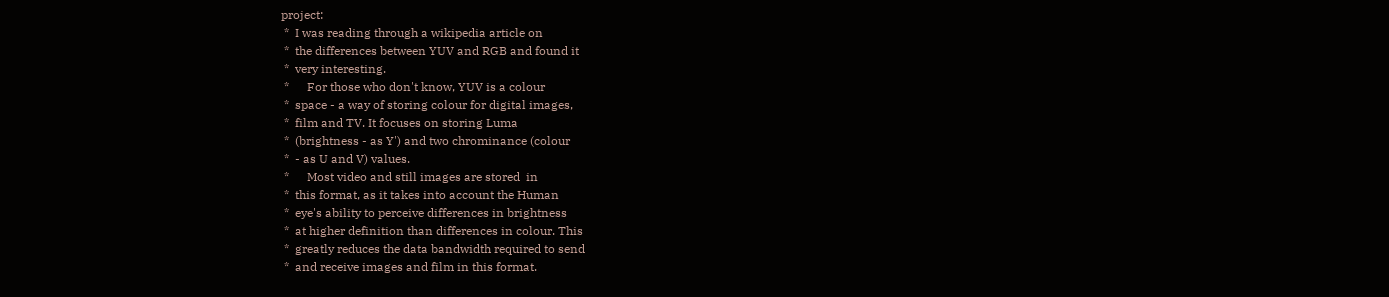project:
 *  I was reading through a wikipedia article on
 *  the differences between YUV and RGB and found it
 *  very interesting.
 *      For those who don't know, YUV is a colour
 *  space - a way of storing colour for digital images,
 *  film and TV. It focuses on storing Luma
 *  (brightness - as Y') and two chrominance (colour
 *  - as U and V) values.
 *      Most video and still images are stored  in
 *  this format, as it takes into account the Human
 *  eye's ability to perceive differences in brightness
 *  at higher definition than differences in colour. This
 *  greatly reduces the data bandwidth required to send
 *  and receive images and film in this format.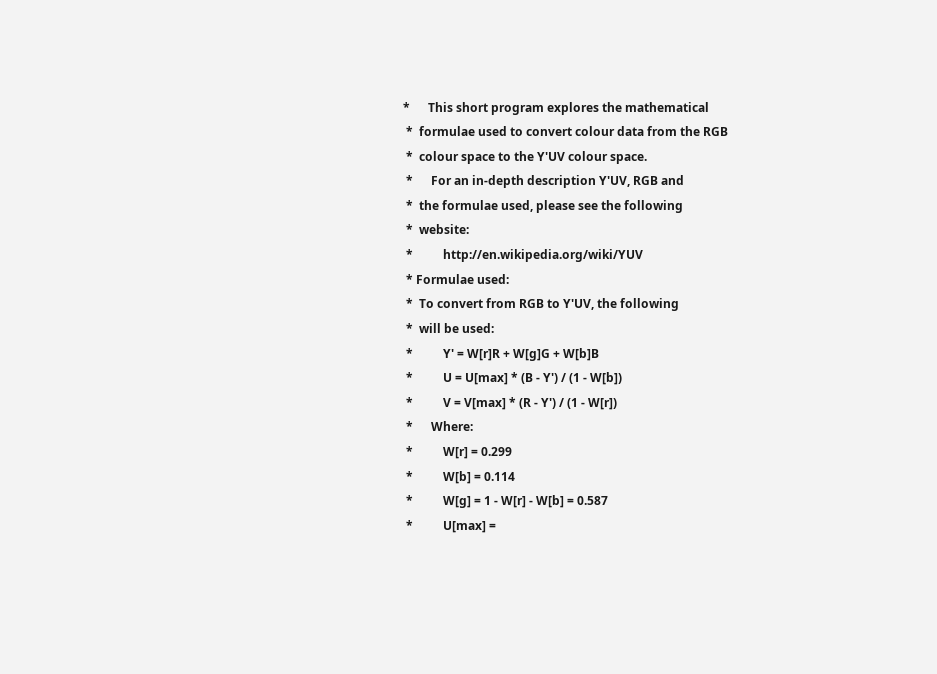*      This short program explores the mathematical
 *  formulae used to convert colour data from the RGB
 *  colour space to the Y'UV colour space.
 *      For an in-depth description Y'UV, RGB and
 *  the formulae used, please see the following
 *  website:
 *          http://en.wikipedia.org/wiki/YUV
 * Formulae used:
 *  To convert from RGB to Y'UV, the following
 *  will be used:
 *          Y' = W[r]R + W[g]G + W[b]B
 *          U = U[max] * (B - Y') / (1 - W[b])
 *          V = V[max] * (R - Y') / (1 - W[r])
 *      Where:
 *          W[r] = 0.299
 *          W[b] = 0.114
 *          W[g] = 1 - W[r] - W[b] = 0.587
 *          U[max] =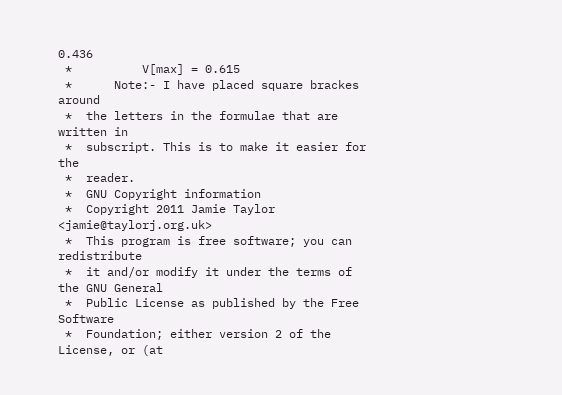0.436
 *          V[max] = 0.615
 *      Note:- I have placed square brackes around
 *  the letters in the formulae that are written in
 *  subscript. This is to make it easier for the
 *  reader.
 *  GNU Copyright information
 *  Copyright 2011 Jamie Taylor <jamie@taylorj.org.uk>
 *  This program is free software; you can redistribute
 *  it and/or modify it under the terms of the GNU General
 *  Public License as published by the Free Software
 *  Foundation; either version 2 of the License, or (at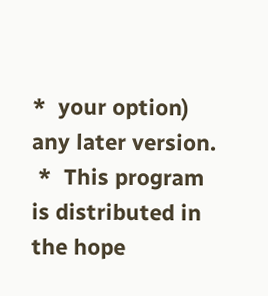*  your option) any later version.
 *  This program is distributed in the hope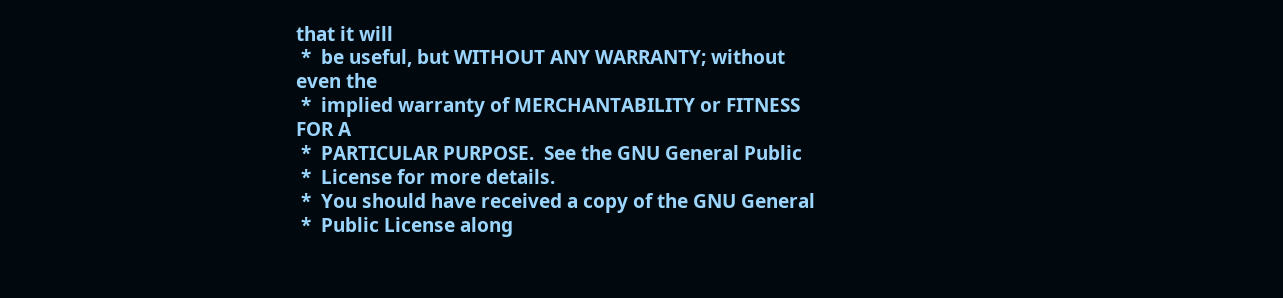that it will
 *  be useful, but WITHOUT ANY WARRANTY; without even the
 *  implied warranty of MERCHANTABILITY or FITNESS FOR A
 *  PARTICULAR PURPOSE.  See the GNU General Public
 *  License for more details.
 *  You should have received a copy of the GNU General
 *  Public License along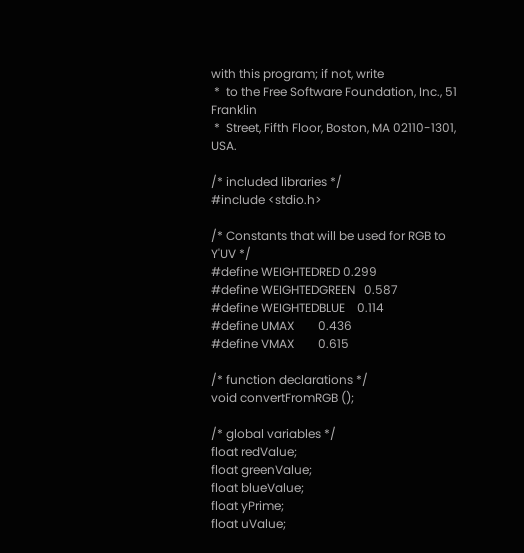with this program; if not, write
 *  to the Free Software Foundation, Inc., 51 Franklin
 *  Street, Fifth Floor, Boston, MA 02110-1301, USA.

/* included libraries */
#include <stdio.h>

/* Constants that will be used for RGB to Y'UV */
#define WEIGHTEDRED 0.299
#define WEIGHTEDGREEN   0.587
#define WEIGHTEDBLUE    0.114
#define UMAX        0.436
#define VMAX        0.615

/* function declarations */
void convertFromRGB ();

/* global variables */
float redValue;
float greenValue;
float blueValue;
float yPrime;
float uValue;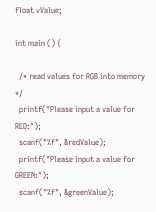float vValue;

int main () {

  /* read values for RGB into memory */
  printf("Please input a value for RED:");
  scanf("%f", &redValue);
  printf("Please input a value for GREEN:");
  scanf("%f", &greenValue);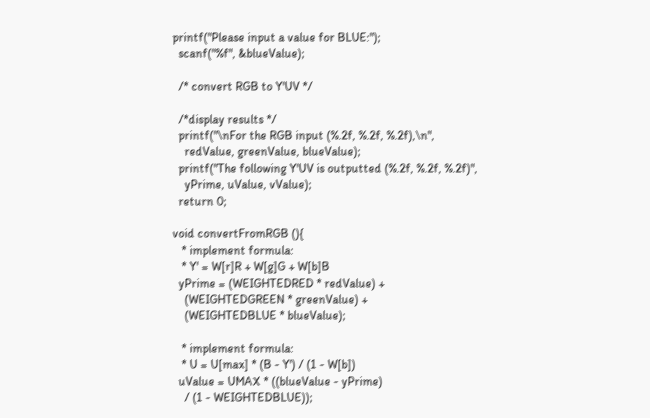printf("Please input a value for BLUE:");
  scanf("%f", &blueValue);

  /* convert RGB to Y'UV */

  /*display results */
  printf("\nFor the RGB input (%.2f, %.2f, %.2f),\n",
    redValue, greenValue, blueValue);
  printf("The following Y'UV is outputted (%.2f, %.2f, %.2f)",
    yPrime, uValue, vValue);
  return 0;

void convertFromRGB (){
   * implement formula:
   * Y' = W[r]R + W[g]G + W[b]B
  yPrime = (WEIGHTEDRED * redValue) +
    (WEIGHTEDGREEN * greenValue) +
    (WEIGHTEDBLUE * blueValue);

   * implement formula:
   * U = U[max] * (B - Y') / (1 - W[b])
  uValue = UMAX * ((blueValue - yPrime)
    / (1 - WEIGHTEDBLUE));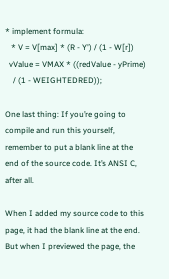* implement formula:
   * V = V[max] * (R - Y') / (1 - W[r])
  vValue = VMAX * ((redValue - yPrime)
    / (1 - WEIGHTEDRED));

One last thing: If you’re going to compile and run this yourself, remember to put a blank line at the end of the source code. It’s ANSI C, after all.

When I added my source code to this page, it had the blank line at the end. But when I previewed the page, the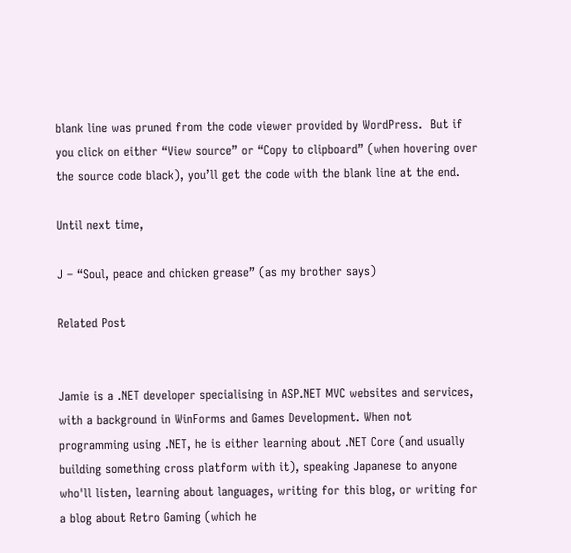blank line was pruned from the code viewer provided by WordPress.  But if you click on either “View source” or “Copy to clipboard” (when hovering over the source code black), you’ll get the code with the blank line at the end.

Until next time,

J – “Soul, peace and chicken grease” (as my brother says)

Related Post


Jamie is a .NET developer specialising in ASP.NET MVC websites and services, with a background in WinForms and Games Development. When not programming using .NET, he is either learning about .NET Core (and usually building something cross platform with it), speaking Japanese to anyone who'll listen, learning about languages, writing for this blog, or writing for a blog about Retro Gaming (which he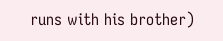runs with his brother)